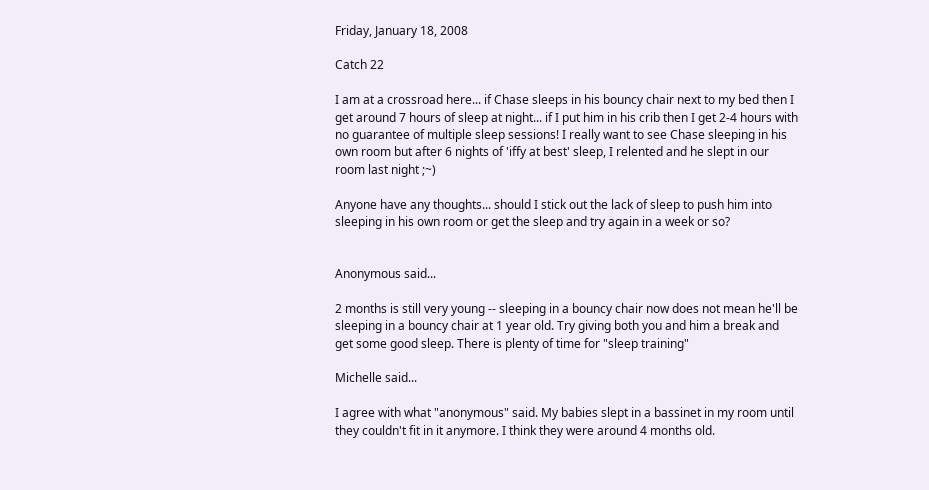Friday, January 18, 2008

Catch 22

I am at a crossroad here... if Chase sleeps in his bouncy chair next to my bed then I get around 7 hours of sleep at night... if I put him in his crib then I get 2-4 hours with no guarantee of multiple sleep sessions! I really want to see Chase sleeping in his own room but after 6 nights of 'iffy at best' sleep, I relented and he slept in our room last night ;~)

Anyone have any thoughts... should I stick out the lack of sleep to push him into sleeping in his own room or get the sleep and try again in a week or so?


Anonymous said...

2 months is still very young -- sleeping in a bouncy chair now does not mean he'll be sleeping in a bouncy chair at 1 year old. Try giving both you and him a break and get some good sleep. There is plenty of time for "sleep training"

Michelle said...

I agree with what "anonymous" said. My babies slept in a bassinet in my room until they couldn't fit in it anymore. I think they were around 4 months old.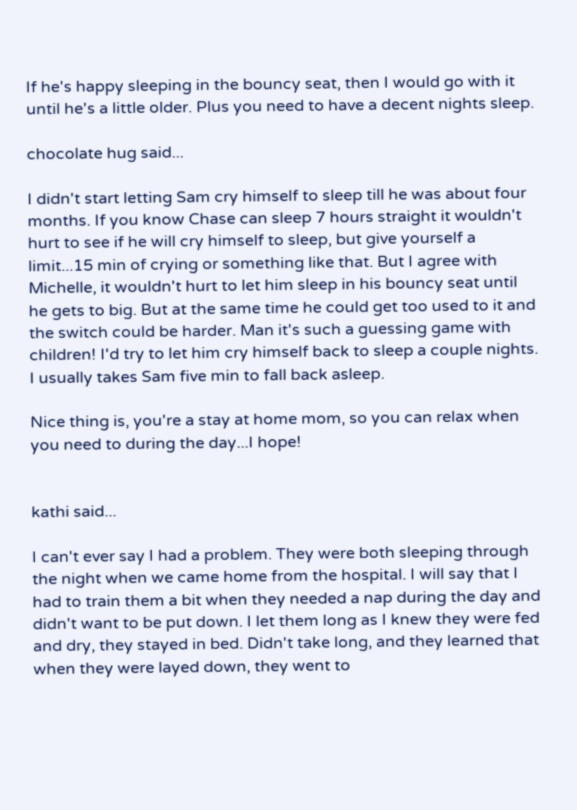If he's happy sleeping in the bouncy seat, then I would go with it until he's a little older. Plus you need to have a decent nights sleep.

chocolate hug said...

I didn't start letting Sam cry himself to sleep till he was about four months. If you know Chase can sleep 7 hours straight it wouldn't hurt to see if he will cry himself to sleep, but give yourself a limit...15 min of crying or something like that. But I agree with Michelle, it wouldn't hurt to let him sleep in his bouncy seat until he gets to big. But at the same time he could get too used to it and the switch could be harder. Man it's such a guessing game with children! I'd try to let him cry himself back to sleep a couple nights. I usually takes Sam five min to fall back asleep.

Nice thing is, you're a stay at home mom, so you can relax when you need to during the day...I hope!


kathi said...

I can't ever say I had a problem. They were both sleeping through the night when we came home from the hospital. I will say that I had to train them a bit when they needed a nap during the day and didn't want to be put down. I let them long as I knew they were fed and dry, they stayed in bed. Didn't take long, and they learned that when they were layed down, they went to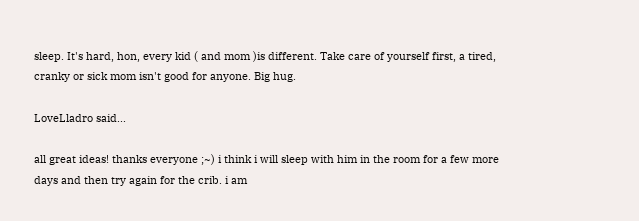sleep. It's hard, hon, every kid ( and mom )is different. Take care of yourself first, a tired, cranky or sick mom isn't good for anyone. Big hug.

LoveLladro said...

all great ideas! thanks everyone ;~) i think i will sleep with him in the room for a few more days and then try again for the crib. i am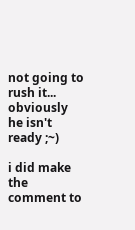not going to rush it... obviously he isn't ready ;~)

i did make the comment to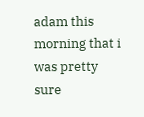adam this morning that i was pretty sure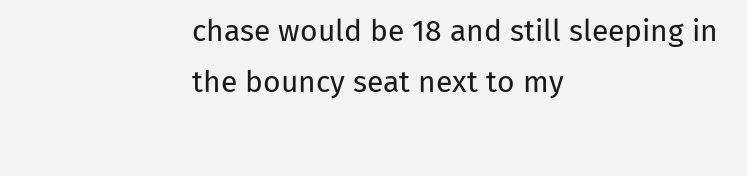chase would be 18 and still sleeping in the bouncy seat next to my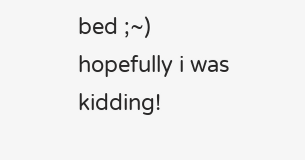bed ;~) hopefully i was kidding!